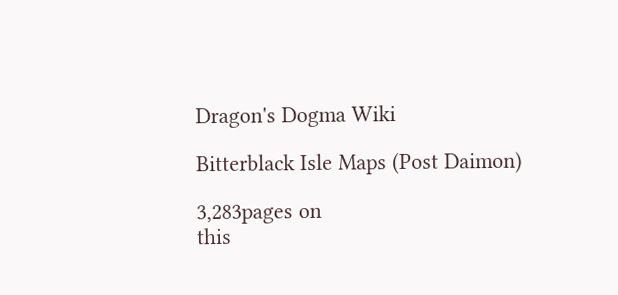Dragon's Dogma Wiki

Bitterblack Isle Maps (Post Daimon)

3,283pages on
this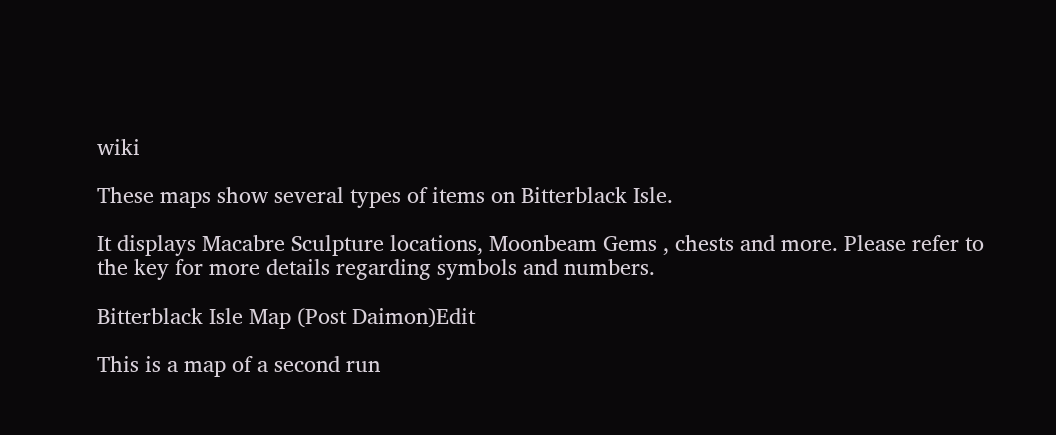wiki

These maps show several types of items on Bitterblack Isle.

It displays Macabre Sculpture locations, Moonbeam Gems , chests and more. Please refer to the key for more details regarding symbols and numbers.

Bitterblack Isle Map (Post Daimon)Edit

This is a map of a second run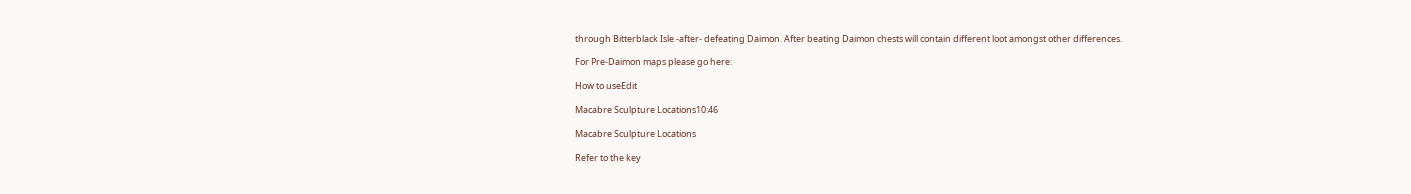through Bitterblack Isle -after- defeating Daimon. After beating Daimon chests will contain different loot amongst other differences.

For Pre-Daimon maps please go here:

How to useEdit

Macabre Sculpture Locations10:46

Macabre Sculpture Locations

Refer to the key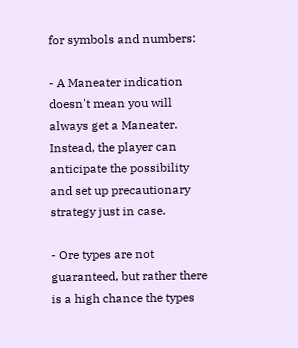for symbols and numbers:

- A Maneater indication doesn't mean you will always get a Maneater. Instead, the player can anticipate the possibility and set up precautionary strategy just in case.

- Ore types are not guaranteed, but rather there is a high chance the types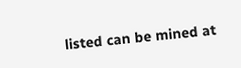listed can be mined at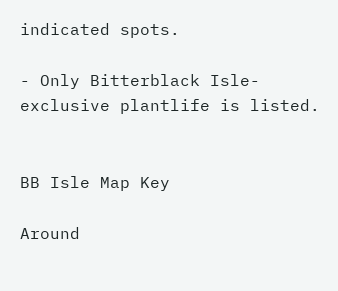indicated spots.

- Only Bitterblack Isle-exclusive plantlife is listed.


BB Isle Map Key

Around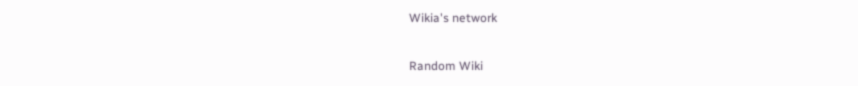Wikia's network

Random Wiki